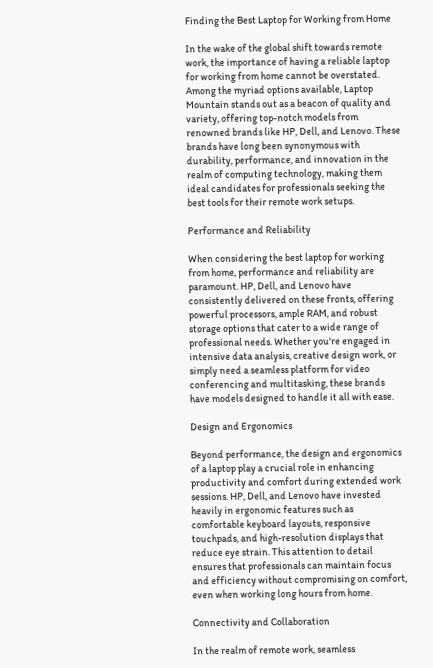Finding the Best Laptop for Working from Home

In the wake of the global shift towards remote work, the importance of having a reliable laptop for working from home cannot be overstated. Among the myriad options available, Laptop Mountain stands out as a beacon of quality and variety, offering top-notch models from renowned brands like HP, Dell, and Lenovo. These brands have long been synonymous with durability, performance, and innovation in the realm of computing technology, making them ideal candidates for professionals seeking the best tools for their remote work setups.

Performance and Reliability

When considering the best laptop for working from home, performance and reliability are paramount. HP, Dell, and Lenovo have consistently delivered on these fronts, offering powerful processors, ample RAM, and robust storage options that cater to a wide range of professional needs. Whether you're engaged in intensive data analysis, creative design work, or simply need a seamless platform for video conferencing and multitasking, these brands have models designed to handle it all with ease.

Design and Ergonomics

Beyond performance, the design and ergonomics of a laptop play a crucial role in enhancing productivity and comfort during extended work sessions. HP, Dell, and Lenovo have invested heavily in ergonomic features such as comfortable keyboard layouts, responsive touchpads, and high-resolution displays that reduce eye strain. This attention to detail ensures that professionals can maintain focus and efficiency without compromising on comfort, even when working long hours from home.

Connectivity and Collaboration

In the realm of remote work, seamless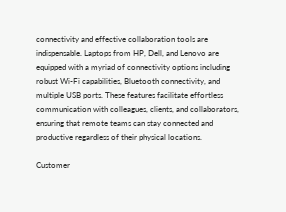connectivity and effective collaboration tools are indispensable. Laptops from HP, Dell, and Lenovo are equipped with a myriad of connectivity options including robust Wi-Fi capabilities, Bluetooth connectivity, and multiple USB ports. These features facilitate effortless communication with colleagues, clients, and collaborators, ensuring that remote teams can stay connected and productive regardless of their physical locations.

Customer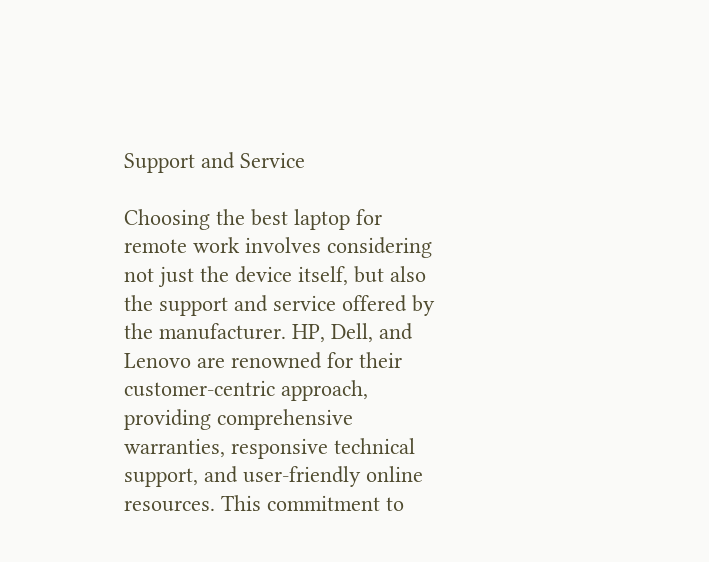Support and Service

Choosing the best laptop for remote work involves considering not just the device itself, but also the support and service offered by the manufacturer. HP, Dell, and Lenovo are renowned for their customer-centric approach, providing comprehensive warranties, responsive technical support, and user-friendly online resources. This commitment to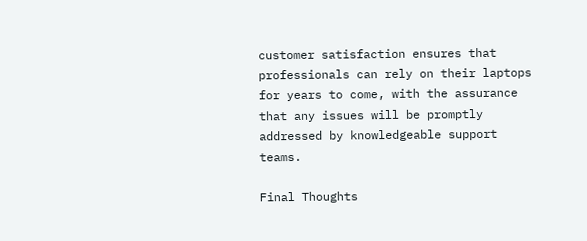customer satisfaction ensures that professionals can rely on their laptops for years to come, with the assurance that any issues will be promptly addressed by knowledgeable support teams.

Final Thoughts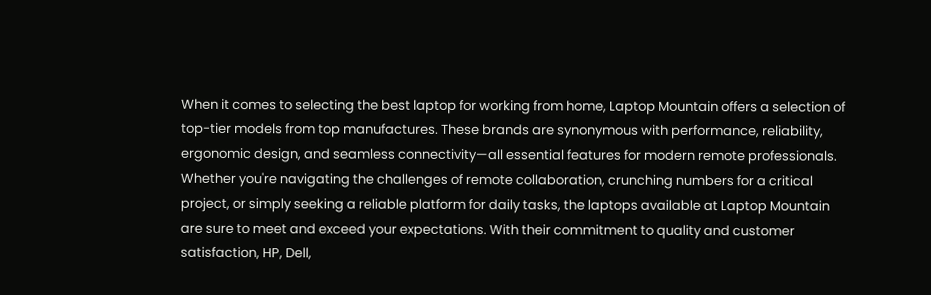When it comes to selecting the best laptop for working from home, Laptop Mountain offers a selection of top-tier models from top manufactures. These brands are synonymous with performance, reliability, ergonomic design, and seamless connectivity—all essential features for modern remote professionals. Whether you're navigating the challenges of remote collaboration, crunching numbers for a critical project, or simply seeking a reliable platform for daily tasks, the laptops available at Laptop Mountain are sure to meet and exceed your expectations. With their commitment to quality and customer satisfaction, HP, Dell,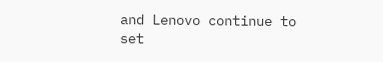and Lenovo continue to set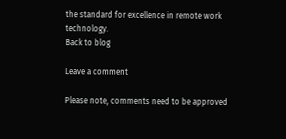the standard for excellence in remote work technology.
Back to blog

Leave a comment

Please note, comments need to be approved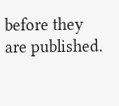before they are published.